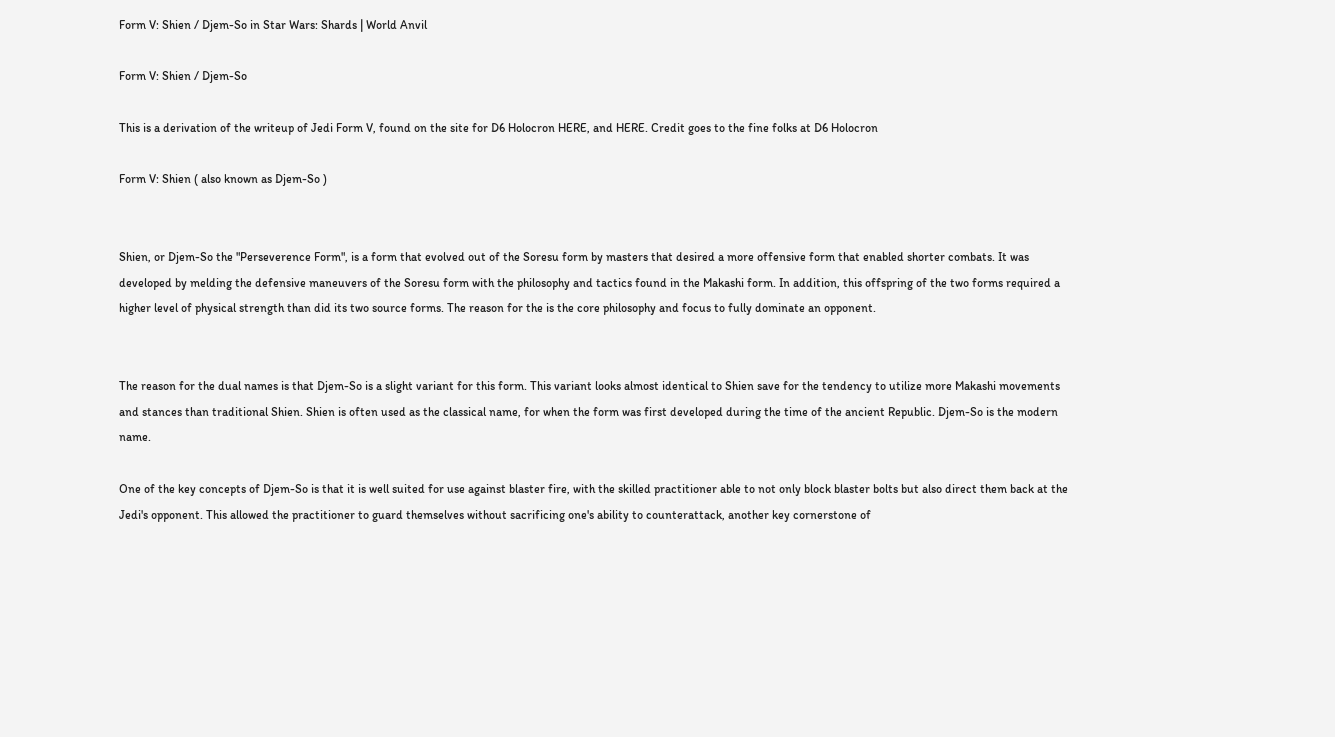Form V: Shien / Djem-So in Star Wars: Shards | World Anvil

Form V: Shien / Djem-So

This is a derivation of the writeup of Jedi Form V, found on the site for D6 Holocron HERE, and HERE. Credit goes to the fine folks at D6 Holocron

Form V: Shien ( also known as Djem-So )


Shien, or Djem-So the "Perseverence Form", is a form that evolved out of the Soresu form by masters that desired a more offensive form that enabled shorter combats. It was developed by melding the defensive maneuvers of the Soresu form with the philosophy and tactics found in the Makashi form. In addition, this offspring of the two forms required a higher level of physical strength than did its two source forms. The reason for the is the core philosophy and focus to fully dominate an opponent.


The reason for the dual names is that Djem-So is a slight variant for this form. This variant looks almost identical to Shien save for the tendency to utilize more Makashi movements and stances than traditional Shien. Shien is often used as the classical name, for when the form was first developed during the time of the ancient Republic. Djem-So is the modern name.

One of the key concepts of Djem-So is that it is well suited for use against blaster fire, with the skilled practitioner able to not only block blaster bolts but also direct them back at the Jedi's opponent. This allowed the practitioner to guard themselves without sacrificing one's ability to counterattack, another key cornerstone of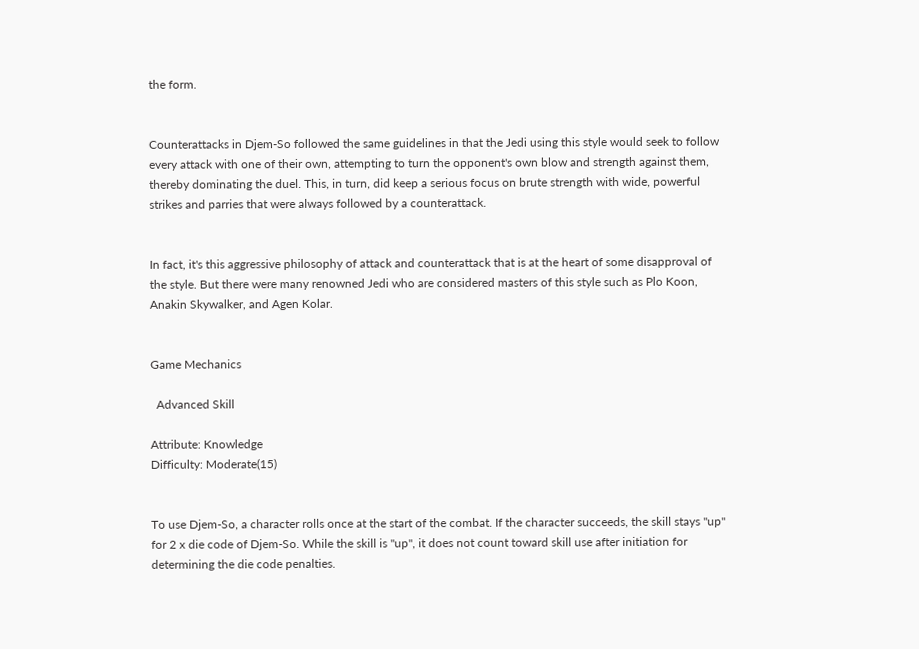the form.


Counterattacks in Djem-So followed the same guidelines in that the Jedi using this style would seek to follow every attack with one of their own, attempting to turn the opponent's own blow and strength against them, thereby dominating the duel. This, in turn, did keep a serious focus on brute strength with wide, powerful strikes and parries that were always followed by a counterattack.


In fact, it's this aggressive philosophy of attack and counterattack that is at the heart of some disapproval of the style. But there were many renowned Jedi who are considered masters of this style such as Plo Koon, Anakin Skywalker, and Agen Kolar.


Game Mechanics

  Advanced Skill

Attribute: Knowledge
Difficulty: Moderate(15)


To use Djem-So, a character rolls once at the start of the combat. If the character succeeds, the skill stays "up" for 2 x die code of Djem-So. While the skill is "up", it does not count toward skill use after initiation for determining the die code penalties.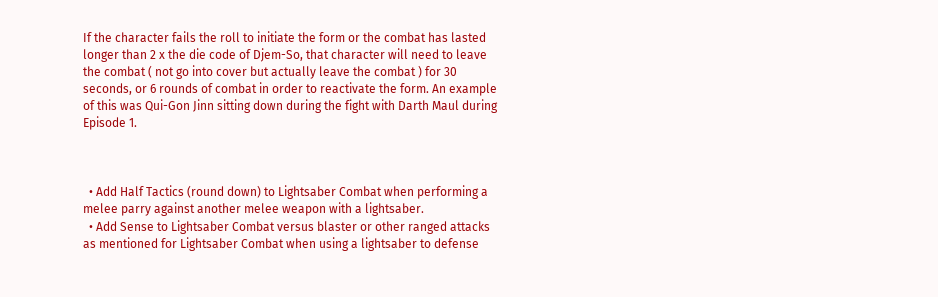If the character fails the roll to initiate the form or the combat has lasted longer than 2 x the die code of Djem-So, that character will need to leave the combat ( not go into cover but actually leave the combat ) for 30 seconds, or 6 rounds of combat in order to reactivate the form. An example of this was Qui-Gon Jinn sitting down during the fight with Darth Maul during Episode 1.



  • Add Half Tactics (round down) to Lightsaber Combat when performing a melee parry against another melee weapon with a lightsaber.
  • Add Sense to Lightsaber Combat versus blaster or other ranged attacks as mentioned for Lightsaber Combat when using a lightsaber to defense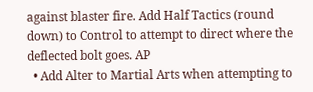against blaster fire. Add Half Tactics (round down) to Control to attempt to direct where the deflected bolt goes. AP
  • Add Alter to Martial Arts when attempting to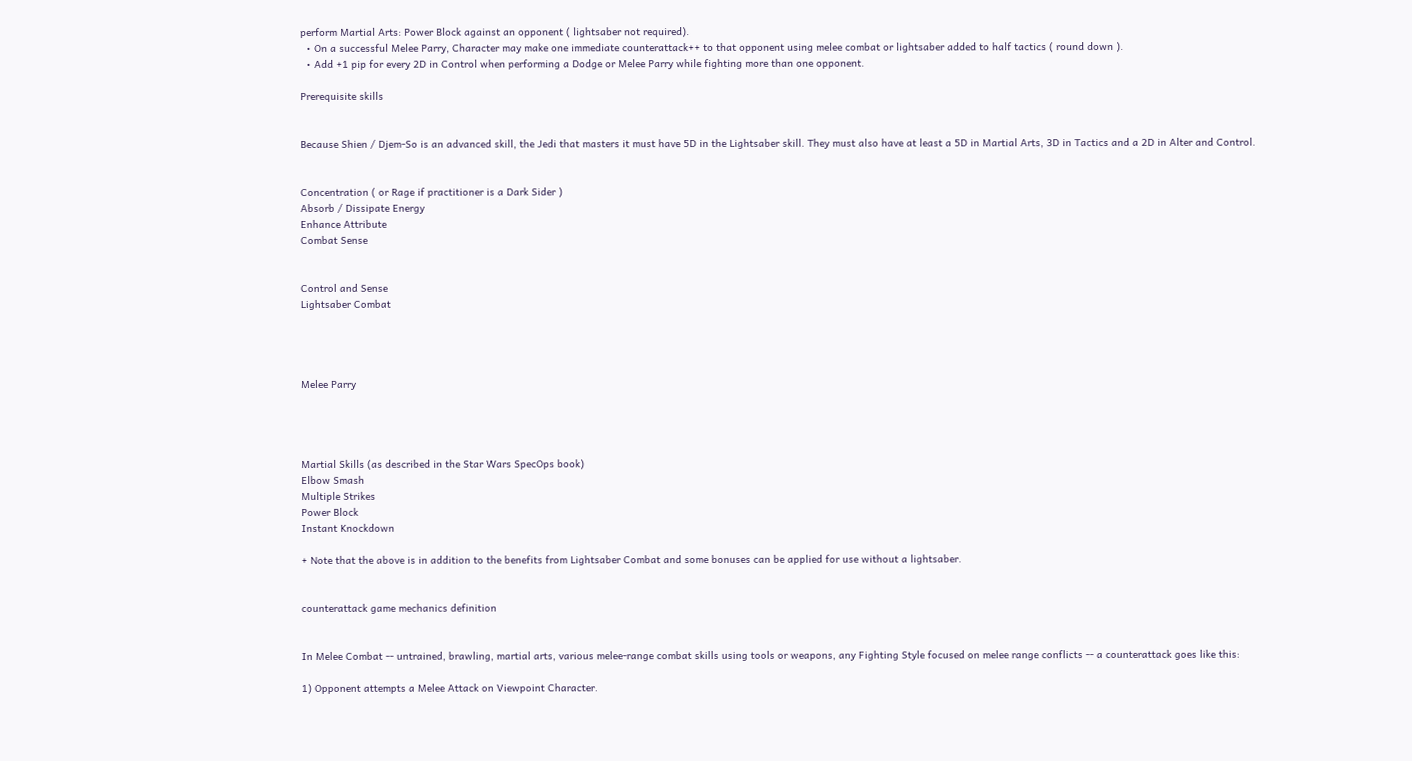perform Martial Arts: Power Block against an opponent ( lightsaber not required).
  • On a successful Melee Parry, Character may make one immediate counterattack++ to that opponent using melee combat or lightsaber added to half tactics ( round down ).
  • Add +1 pip for every 2D in Control when performing a Dodge or Melee Parry while fighting more than one opponent.

Prerequisite skills


Because Shien / Djem-So is an advanced skill, the Jedi that masters it must have 5D in the Lightsaber skill. They must also have at least a 5D in Martial Arts, 3D in Tactics and a 2D in Alter and Control.


Concentration ( or Rage if practitioner is a Dark Sider )
Absorb / Dissipate Energy
Enhance Attribute
Combat Sense


Control and Sense
Lightsaber Combat




Melee Parry




Martial Skills (as described in the Star Wars SpecOps book)
Elbow Smash
Multiple Strikes
Power Block
Instant Knockdown

+ Note that the above is in addition to the benefits from Lightsaber Combat and some bonuses can be applied for use without a lightsaber.


counterattack game mechanics definition


In Melee Combat -- untrained, brawling, martial arts, various melee-range combat skills using tools or weapons, any Fighting Style focused on melee range conflicts -- a counterattack goes like this:

1) Opponent attempts a Melee Attack on Viewpoint Character.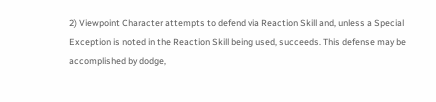2) Viewpoint Character attempts to defend via Reaction Skill and, unless a Special Exception is noted in the Reaction Skill being used, succeeds. This defense may be accomplished by dodge,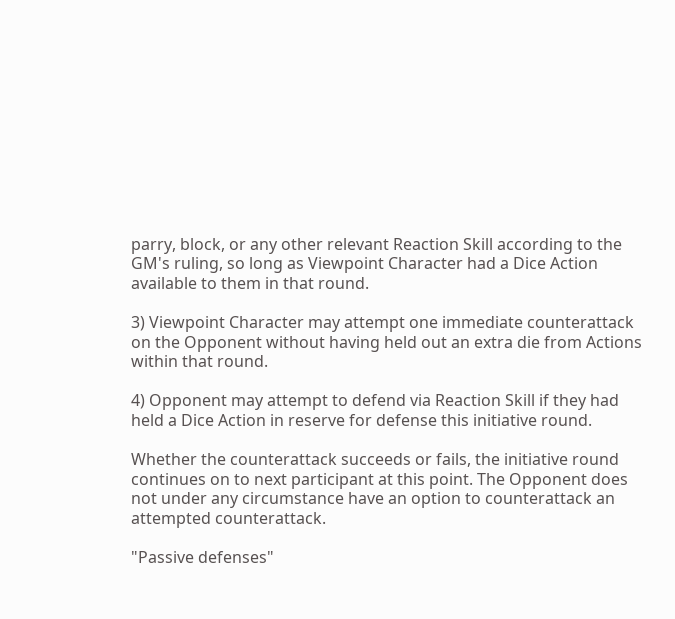parry, block, or any other relevant Reaction Skill according to the GM's ruling, so long as Viewpoint Character had a Dice Action available to them in that round.

3) Viewpoint Character may attempt one immediate counterattack on the Opponent without having held out an extra die from Actions within that round.

4) Opponent may attempt to defend via Reaction Skill if they had held a Dice Action in reserve for defense this initiative round.

Whether the counterattack succeeds or fails, the initiative round continues on to next participant at this point. The Opponent does not under any circumstance have an option to counterattack an attempted counterattack.

"Passive defenses"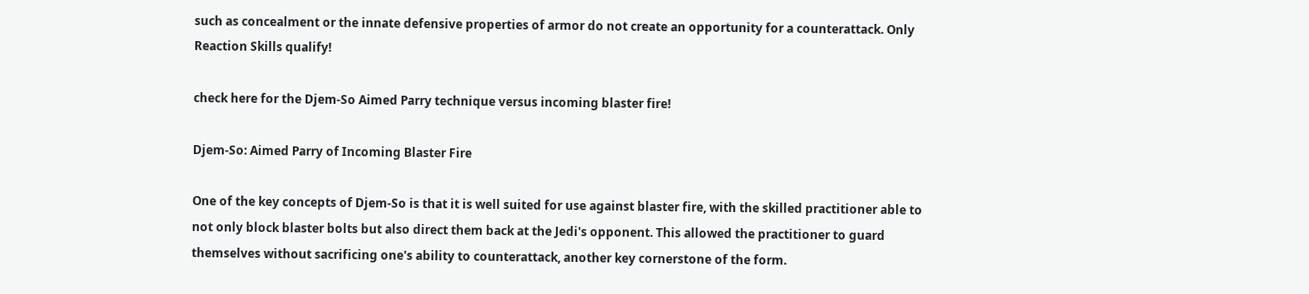such as concealment or the innate defensive properties of armor do not create an opportunity for a counterattack. Only Reaction Skills qualify!

check here for the Djem-So Aimed Parry technique versus incoming blaster fire!

Djem-So: Aimed Parry of Incoming Blaster Fire

One of the key concepts of Djem-So is that it is well suited for use against blaster fire, with the skilled practitioner able to not only block blaster bolts but also direct them back at the Jedi's opponent. This allowed the practitioner to guard themselves without sacrificing one's ability to counterattack, another key cornerstone of the form.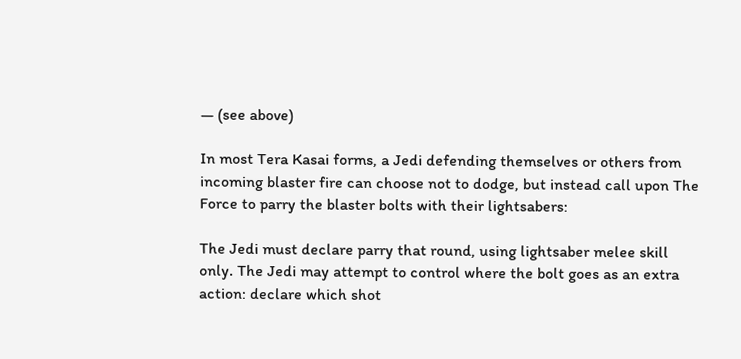— (see above)

In most Tera Kasai forms, a Jedi defending themselves or others from incoming blaster fire can choose not to dodge, but instead call upon The Force to parry the blaster bolts with their lightsabers:

The Jedi must declare parry that round, using lightsaber melee skill only. The Jedi may attempt to control where the bolt goes as an extra action: declare which shot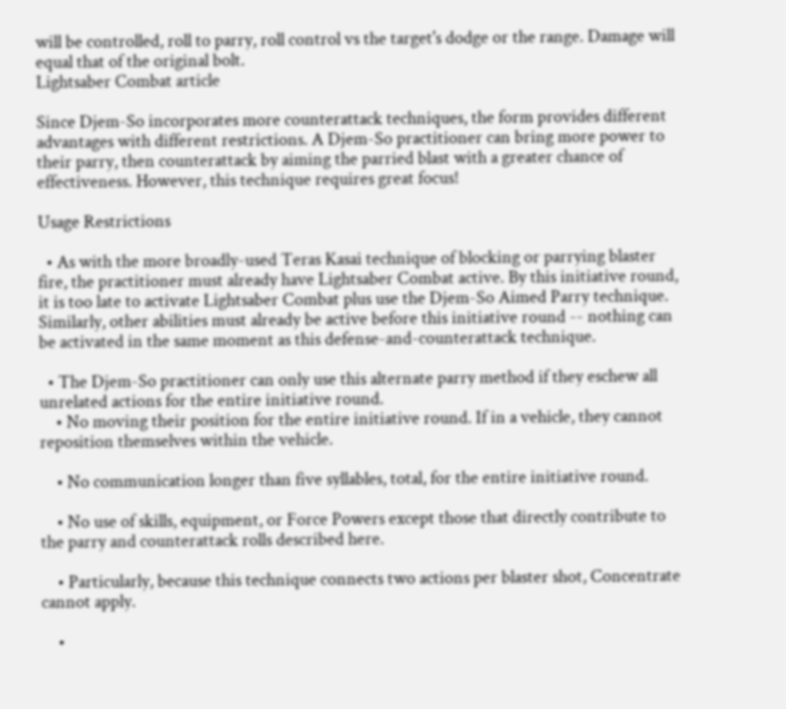will be controlled, roll to parry, roll control vs the target's dodge or the range. Damage will equal that of the original bolt.
Lightsaber Combat article

Since Djem-So incorporates more counterattack techniques, the form provides different advantages with different restrictions. A Djem-So practitioner can bring more power to their parry, then counterattack by aiming the parried blast with a greater chance of effectiveness. However, this technique requires great focus!

Usage Restrictions

  • As with the more broadly-used Teras Kasai technique of blocking or parrying blaster fire, the practitioner must already have Lightsaber Combat active. By this initiative round, it is too late to activate Lightsaber Combat plus use the Djem-So Aimed Parry technique. Similarly, other abilities must already be active before this initiative round -- nothing can be activated in the same moment as this defense-and-counterattack technique.

  • The Djem-So practitioner can only use this alternate parry method if they eschew all unrelated actions for the entire initiative round.
    • No moving their position for the entire initiative round. If in a vehicle, they cannot reposition themselves within the vehicle.

    • No communication longer than five syllables, total, for the entire initiative round.

    • No use of skills, equipment, or Force Powers except those that directly contribute to the parry and counterattack rolls described here.

    • Particularly, because this technique connects two actions per blaster shot, Concentrate cannot apply.

    •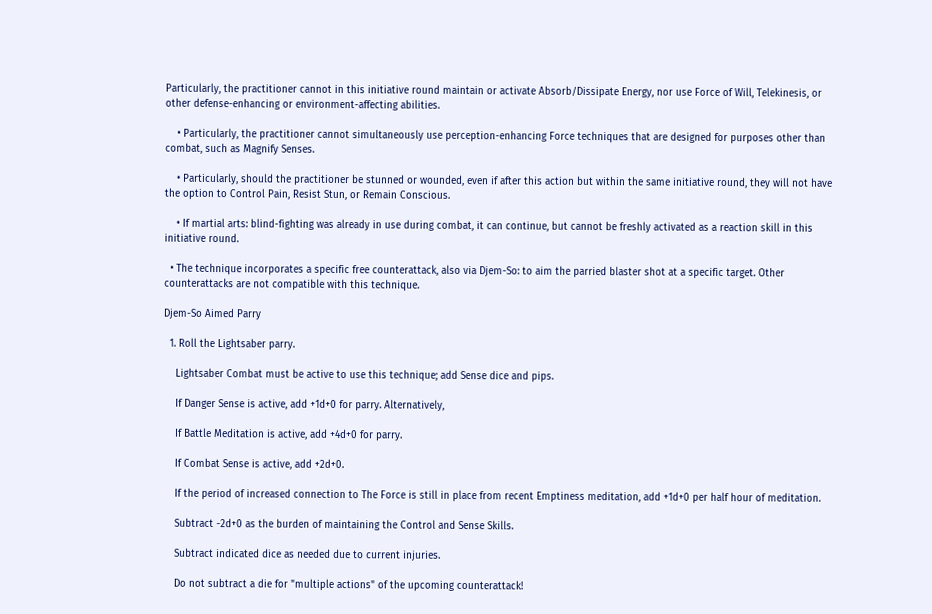Particularly, the practitioner cannot in this initiative round maintain or activate Absorb/Dissipate Energy, nor use Force of Will, Telekinesis, or other defense-enhancing or environment-affecting abilities.

    • Particularly, the practitioner cannot simultaneously use perception-enhancing Force techniques that are designed for purposes other than combat, such as Magnify Senses.

    • Particularly, should the practitioner be stunned or wounded, even if after this action but within the same initiative round, they will not have the option to Control Pain, Resist Stun, or Remain Conscious.

    • If martial arts: blind-fighting was already in use during combat, it can continue, but cannot be freshly activated as a reaction skill in this initiative round.

  • The technique incorporates a specific free counterattack, also via Djem-So: to aim the parried blaster shot at a specific target. Other counterattacks are not compatible with this technique.

Djem-So Aimed Parry

  1. Roll the Lightsaber parry.

    Lightsaber Combat must be active to use this technique; add Sense dice and pips.

    If Danger Sense is active, add +1d+0 for parry. Alternatively,

    If Battle Meditation is active, add +4d+0 for parry.

    If Combat Sense is active, add +2d+0.

    If the period of increased connection to The Force is still in place from recent Emptiness meditation, add +1d+0 per half hour of meditation.

    Subtract -2d+0 as the burden of maintaining the Control and Sense Skills.

    Subtract indicated dice as needed due to current injuries.

    Do not subtract a die for "multiple actions" of the upcoming counterattack!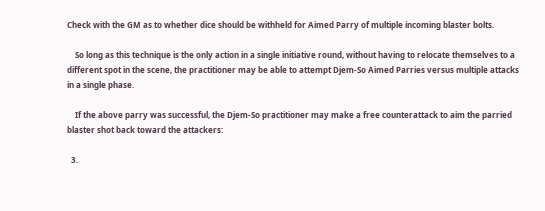Check with the GM as to whether dice should be withheld for Aimed Parry of multiple incoming blaster bolts.

    So long as this technique is the only action in a single initiative round, without having to relocate themselves to a different spot in the scene, the practitioner may be able to attempt Djem-So Aimed Parries versus multiple attacks in a single phase.

    If the above parry was successful, the Djem-So practitioner may make a free counterattack to aim the parried blaster shot back toward the attackers:

  3.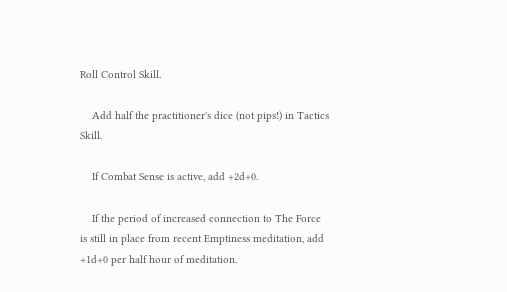Roll Control Skill.

    Add half the practitioner's dice (not pips!) in Tactics Skill.

    If Combat Sense is active, add +2d+0.

    If the period of increased connection to The Force is still in place from recent Emptiness meditation, add +1d+0 per half hour of meditation.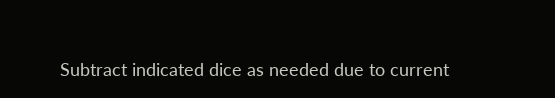Subtract indicated dice as needed due to current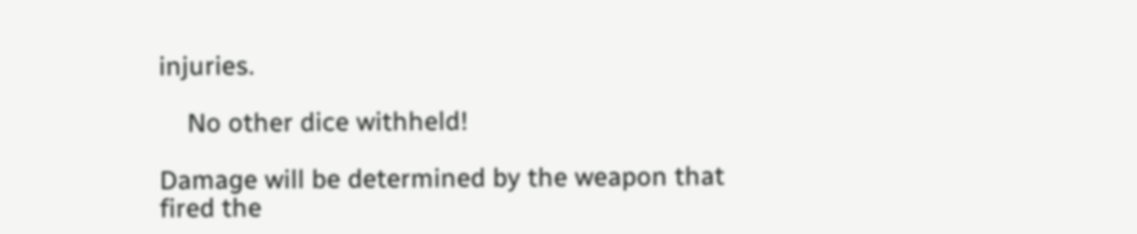injuries.

    No other dice withheld!

Damage will be determined by the weapon that fired the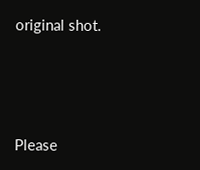original shot.




Please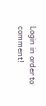Login in order to comment!